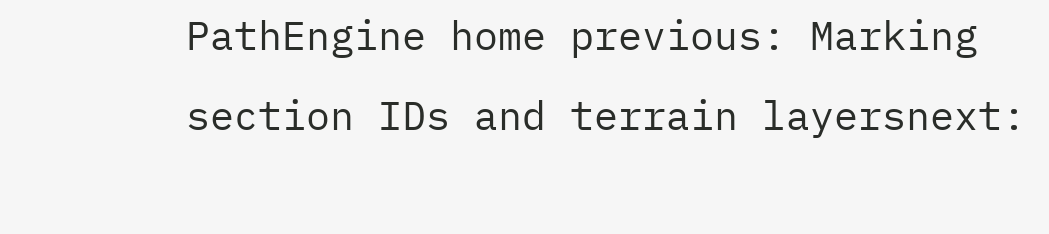PathEngine home previous: Marking section IDs and terrain layersnext: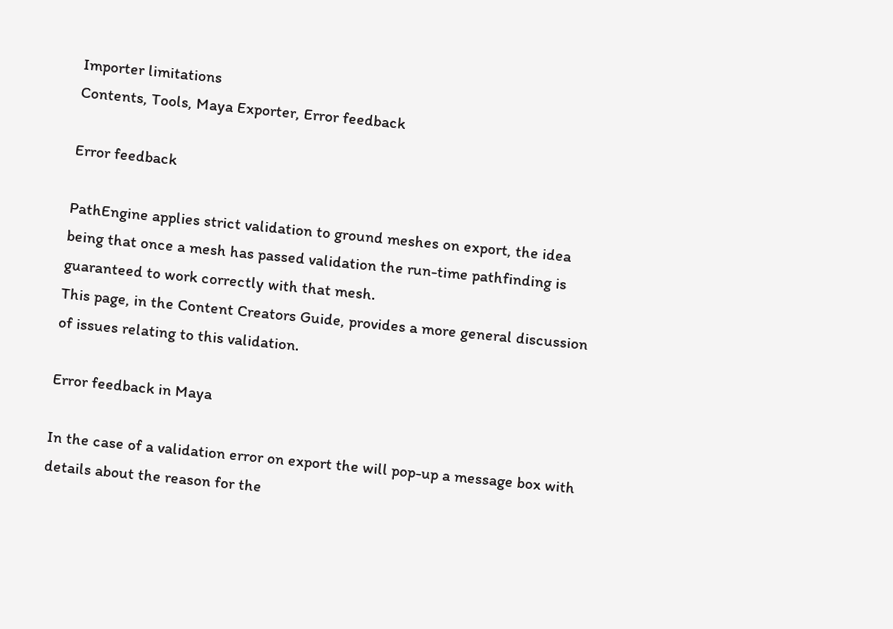Importer limitations
Contents, Tools, Maya Exporter, Error feedback

Error feedback

PathEngine applies strict validation to ground meshes on export, the idea being that once a mesh has passed validation the run-time pathfinding is guaranteed to work correctly with that mesh.
This page, in the Content Creators Guide, provides a more general discussion of issues relating to this validation.

Error feedback in Maya

In the case of a validation error on export the will pop-up a message box with details about the reason for the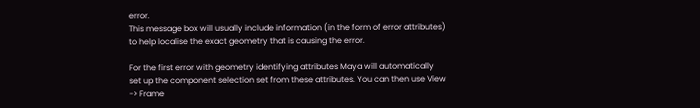error.
This message box will usually include information (in the form of error attributes) to help localise the exact geometry that is causing the error.

For the first error with geometry identifying attributes Maya will automatically set up the component selection set from these attributes. You can then use View -> Frame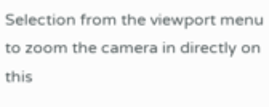Selection from the viewport menu to zoom the camera in directly on this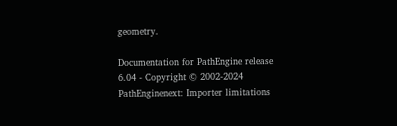geometry.

Documentation for PathEngine release 6.04 - Copyright © 2002-2024 PathEnginenext: Importer limitations